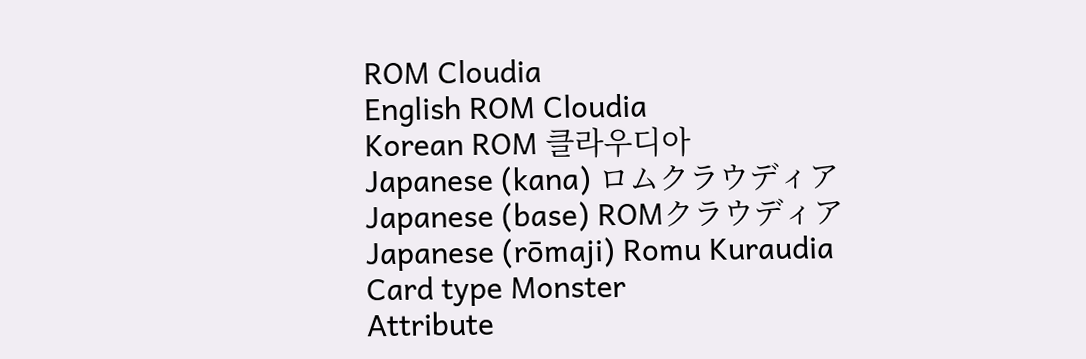ROM Cloudia
English ROM Cloudia
Korean ROM 클라우디아
Japanese (kana) ロムクラウディア
Japanese (base) ROMクラウディア
Japanese (rōmaji) Romu Kuraudia
Card type Monster
Attribute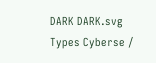DARK DARK.svg
Types Cyberse /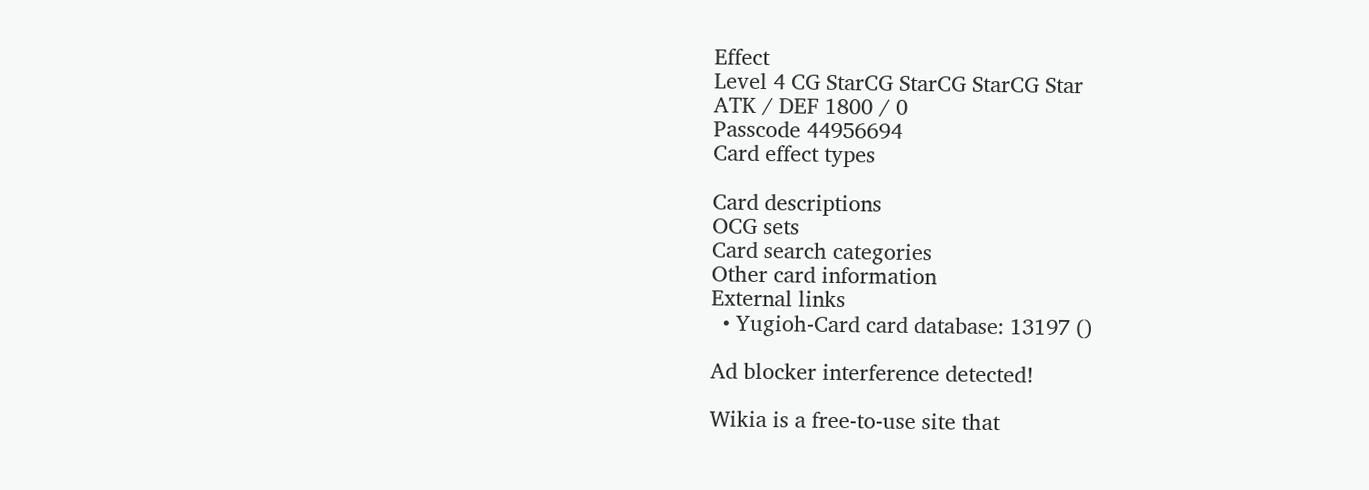Effect
Level 4 CG StarCG StarCG StarCG Star
ATK / DEF 1800 / 0
Passcode 44956694
Card effect types

Card descriptions
OCG sets
Card search categories
Other card information
External links
  • Yugioh-Card card database: 13197 ()

Ad blocker interference detected!

Wikia is a free-to-use site that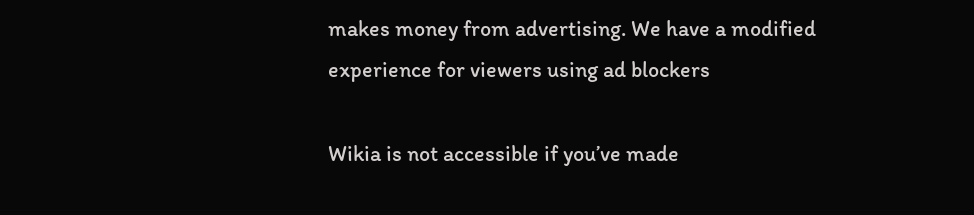makes money from advertising. We have a modified experience for viewers using ad blockers

Wikia is not accessible if you’ve made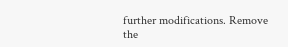further modifications. Remove the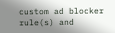custom ad blocker rule(s) and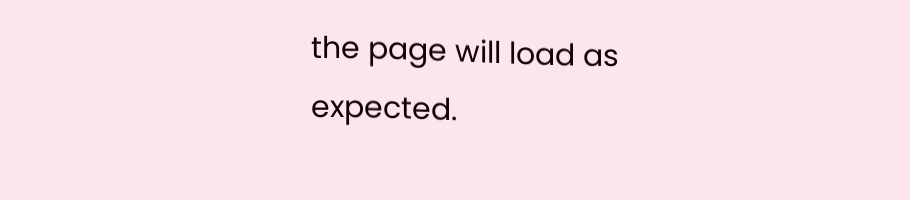the page will load as expected.